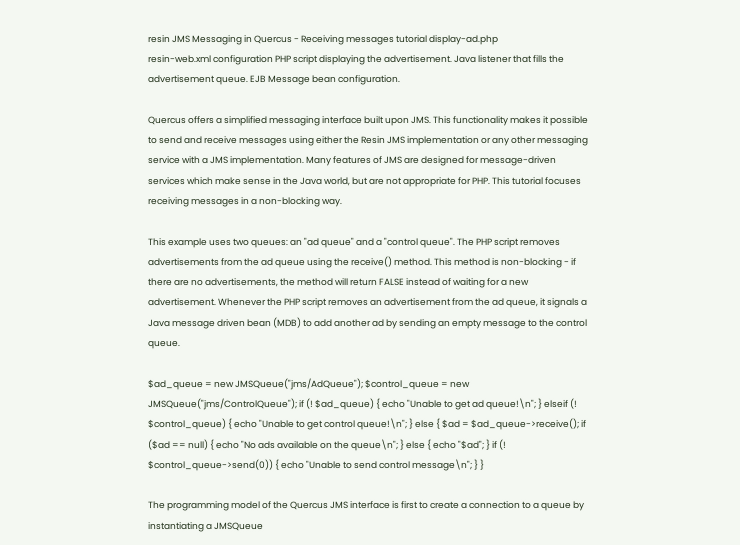resin JMS Messaging in Quercus - Receiving messages tutorial display-ad.php
resin-web.xml configuration PHP script displaying the advertisement. Java listener that fills the advertisement queue. EJB Message bean configuration.

Quercus offers a simplified messaging interface built upon JMS. This functionality makes it possible to send and receive messages using either the Resin JMS implementation or any other messaging service with a JMS implementation. Many features of JMS are designed for message-driven services which make sense in the Java world, but are not appropriate for PHP. This tutorial focuses receiving messages in a non-blocking way.

This example uses two queues: an "ad queue" and a "control queue". The PHP script removes advertisements from the ad queue using the receive() method. This method is non-blocking - if there are no advertisements, the method will return FALSE instead of waiting for a new advertisement. Whenever the PHP script removes an advertisement from the ad queue, it signals a Java message driven bean (MDB) to add another ad by sending an empty message to the control queue.

$ad_queue = new JMSQueue("jms/AdQueue"); $control_queue = new JMSQueue("jms/ControlQueue"); if (! $ad_queue) { echo "Unable to get ad queue!\n"; } elseif (! $control_queue) { echo "Unable to get control queue!\n"; } else { $ad = $ad_queue->receive(); if ($ad == null) { echo "No ads available on the queue\n"; } else { echo "$ad"; } if (! $control_queue->send(0)) { echo "Unable to send control message\n"; } }

The programming model of the Quercus JMS interface is first to create a connection to a queue by instantiating a JMSQueue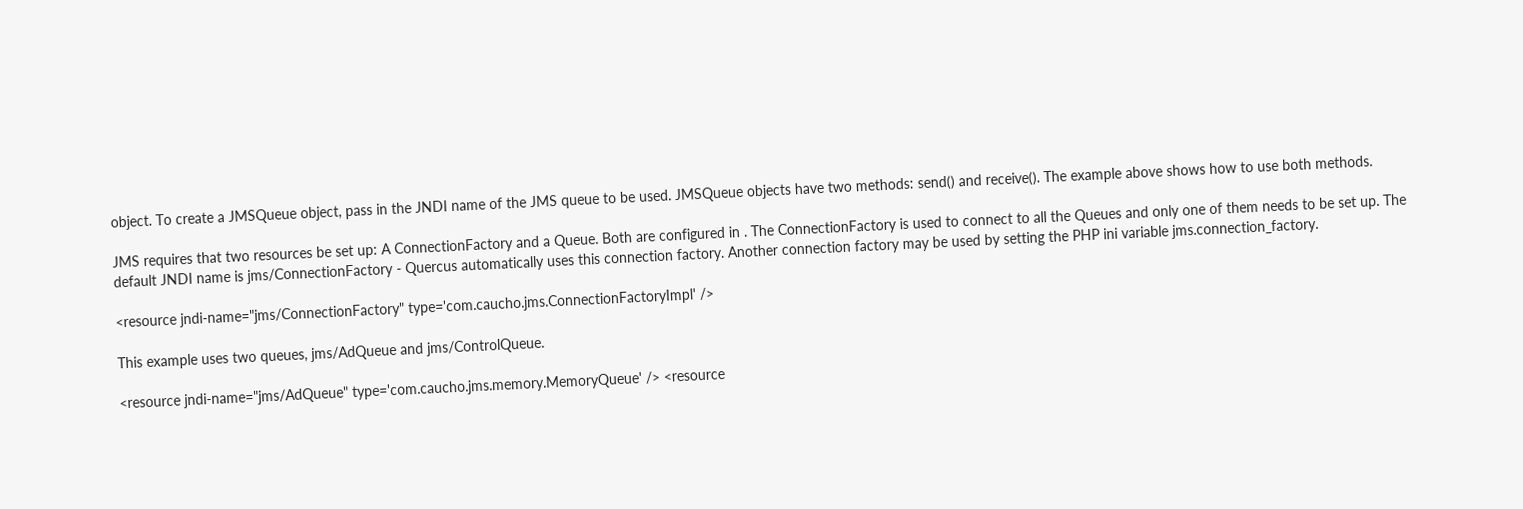object. To create a JMSQueue object, pass in the JNDI name of the JMS queue to be used. JMSQueue objects have two methods: send() and receive(). The example above shows how to use both methods.

JMS requires that two resources be set up: A ConnectionFactory and a Queue. Both are configured in . The ConnectionFactory is used to connect to all the Queues and only one of them needs to be set up. The default JNDI name is jms/ConnectionFactory - Quercus automatically uses this connection factory. Another connection factory may be used by setting the PHP ini variable jms.connection_factory.

<resource jndi-name="jms/ConnectionFactory" type='com.caucho.jms.ConnectionFactoryImpl' />

This example uses two queues, jms/AdQueue and jms/ControlQueue.

<resource jndi-name="jms/AdQueue" type='com.caucho.jms.memory.MemoryQueue' /> <resource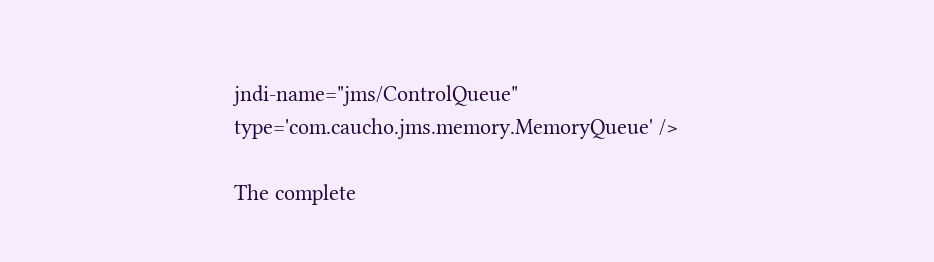jndi-name="jms/ControlQueue" type='com.caucho.jms.memory.MemoryQueue' />

The complete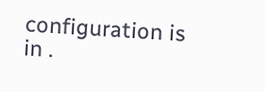configuration is in .